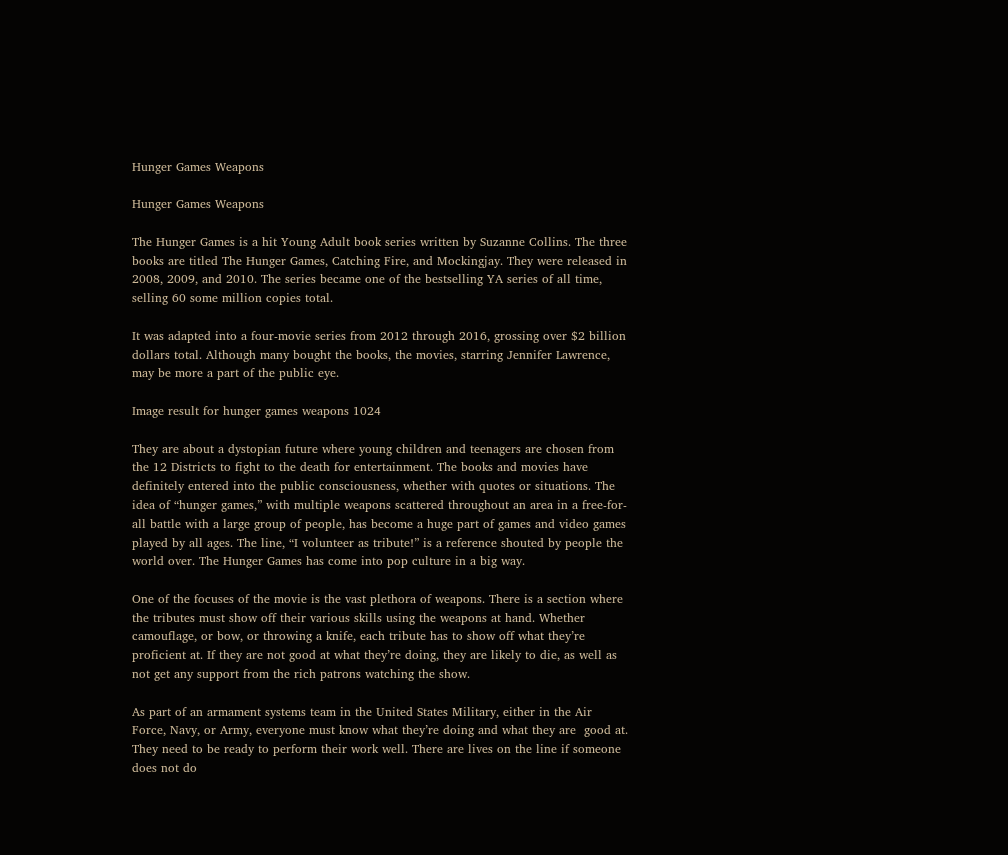Hunger Games Weapons

Hunger Games Weapons

The Hunger Games is a hit Young Adult book series written by Suzanne Collins. The three books are titled The Hunger Games, Catching Fire, and Mockingjay. They were released in 2008, 2009, and 2010. The series became one of the bestselling YA series of all time, selling 60 some million copies total.

It was adapted into a four-movie series from 2012 through 2016, grossing over $2 billion dollars total. Although many bought the books, the movies, starring Jennifer Lawrence, may be more a part of the public eye.

Image result for hunger games weapons 1024

They are about a dystopian future where young children and teenagers are chosen from the 12 Districts to fight to the death for entertainment. The books and movies have definitely entered into the public consciousness, whether with quotes or situations. The idea of “hunger games,” with multiple weapons scattered throughout an area in a free-for-all battle with a large group of people, has become a huge part of games and video games played by all ages. The line, “I volunteer as tribute!” is a reference shouted by people the world over. The Hunger Games has come into pop culture in a big way.

One of the focuses of the movie is the vast plethora of weapons. There is a section where the tributes must show off their various skills using the weapons at hand. Whether camouflage, or bow, or throwing a knife, each tribute has to show off what they’re proficient at. If they are not good at what they’re doing, they are likely to die, as well as not get any support from the rich patrons watching the show.

As part of an armament systems team in the United States Military, either in the Air Force, Navy, or Army, everyone must know what they’re doing and what they are  good at. They need to be ready to perform their work well. There are lives on the line if someone does not do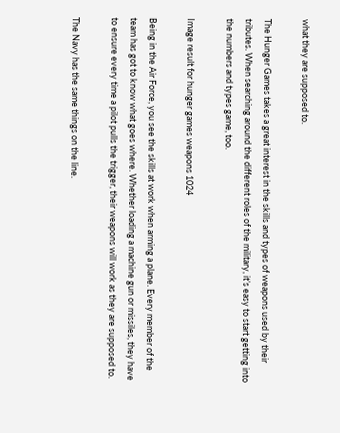what they are supposed to.

The Hunger Games takes a great interest in the skills and types of weapons used by their tributes. When searching around the different roles of the military, it’s easy to start getting into the numbers and types game, too.

Image result for hunger games weapons 1024

Being in the Air Force, you see the skills at work when arming a plane. Every member of the team has got to know what goes where. Whether loading a machine gun or missiles, they have to ensure every time a pilot pulls the trigger, their weapons will work as they are supposed to.

The Navy has the same things on the line.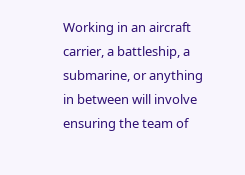Working in an aircraft carrier, a battleship, a submarine, or anything in between will involve ensuring the team of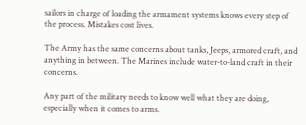sailors in charge of loading the armament systems knows every step of the process. Mistakes cost lives.

The Army has the same concerns about tanks, Jeeps, armored craft, and anything in between. The Marines include water-to-land craft in their concerns.

Any part of the military needs to know well what they are doing, especially when it comes to arms.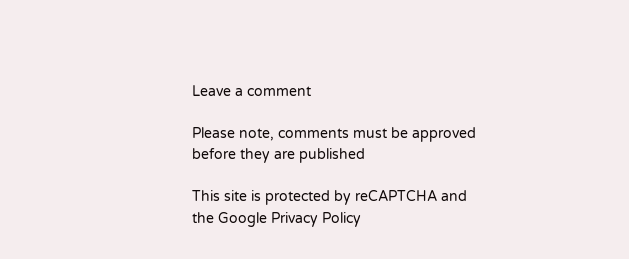Leave a comment

Please note, comments must be approved before they are published

This site is protected by reCAPTCHA and the Google Privacy Policy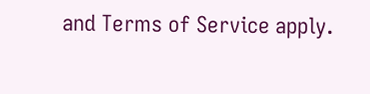and Terms of Service apply.